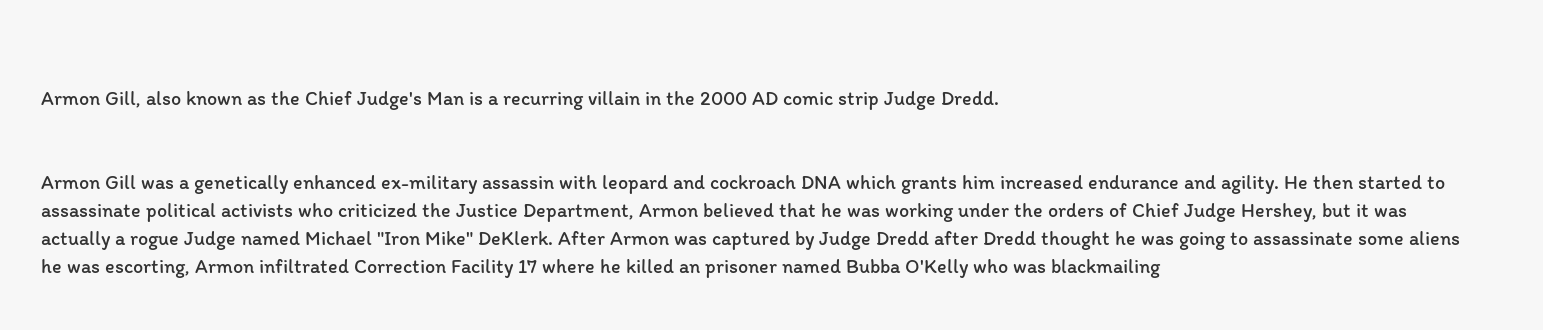Armon Gill, also known as the Chief Judge's Man is a recurring villain in the 2000 AD comic strip Judge Dredd.


Armon Gill was a genetically enhanced ex-military assassin with leopard and cockroach DNA which grants him increased endurance and agility. He then started to assassinate political activists who criticized the Justice Department, Armon believed that he was working under the orders of Chief Judge Hershey, but it was actually a rogue Judge named Michael "Iron Mike" DeKlerk. After Armon was captured by Judge Dredd after Dredd thought he was going to assassinate some aliens he was escorting, Armon infiltrated Correction Facility 17 where he killed an prisoner named Bubba O'Kelly who was blackmailing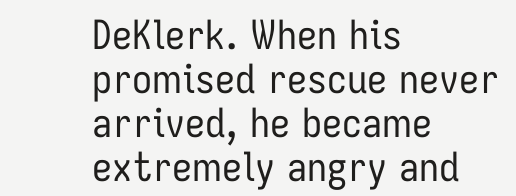DeKlerk. When his promised rescue never arrived, he became extremely angry and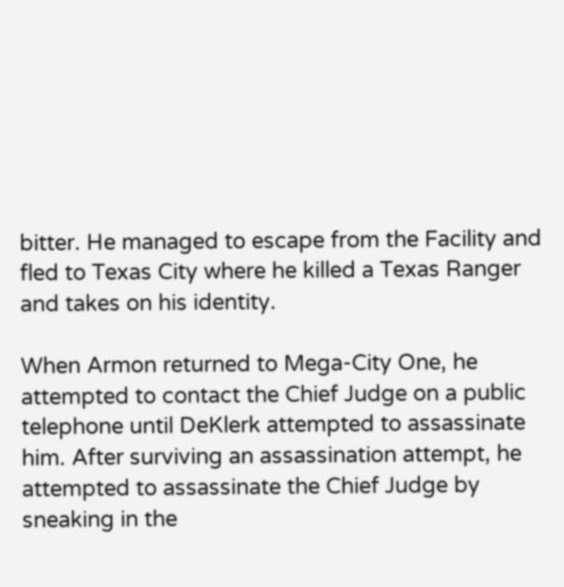bitter. He managed to escape from the Facility and fled to Texas City where he killed a Texas Ranger and takes on his identity.

When Armon returned to Mega-City One, he attempted to contact the Chief Judge on a public telephone until DeKlerk attempted to assassinate him. After surviving an assassination attempt, he attempted to assassinate the Chief Judge by sneaking in the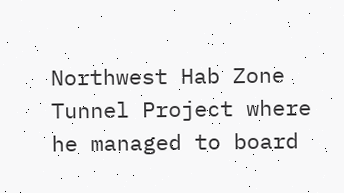Northwest Hab Zone Tunnel Project where he managed to board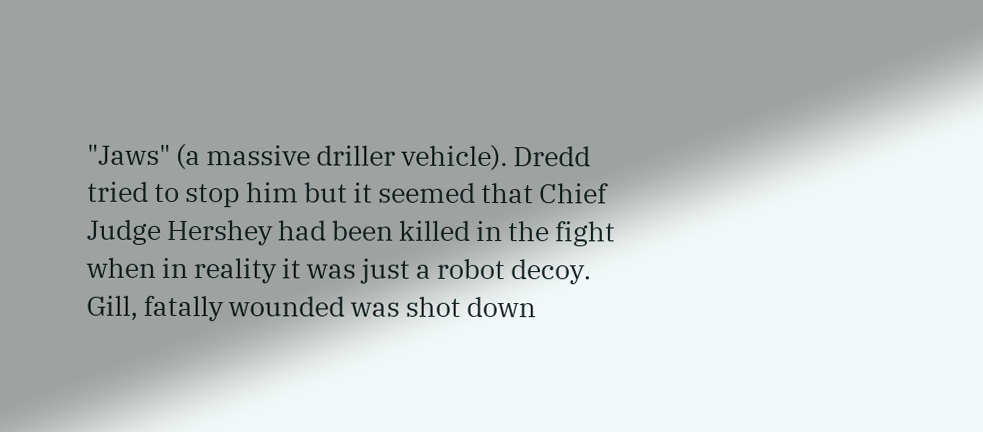"Jaws" (a massive driller vehicle). Dredd tried to stop him but it seemed that Chief Judge Hershey had been killed in the fight when in reality it was just a robot decoy. Gill, fatally wounded was shot down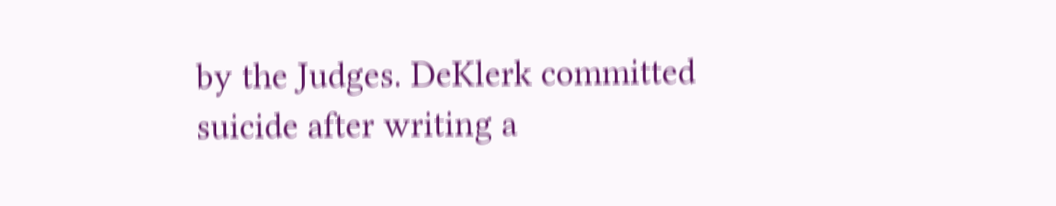by the Judges. DeKlerk committed suicide after writing a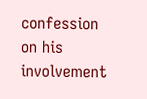confession on his involvement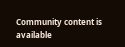Community content is available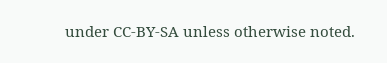under CC-BY-SA unless otherwise noted.